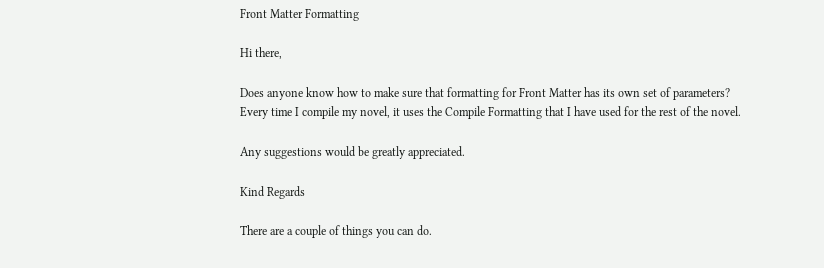Front Matter Formatting

Hi there,

Does anyone know how to make sure that formatting for Front Matter has its own set of parameters?
Every time I compile my novel, it uses the Compile Formatting that I have used for the rest of the novel.

Any suggestions would be greatly appreciated.

Kind Regards

There are a couple of things you can do.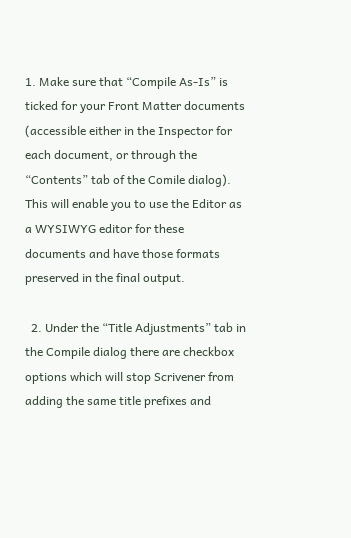1. Make sure that “Compile As-Is” is ticked for your Front Matter documents (accessible either in the Inspector for each document, or through the “Contents” tab of the Comile dialog). This will enable you to use the Editor as a WYSIWYG editor for these documents and have those formats preserved in the final output.

  2. Under the “Title Adjustments” tab in the Compile dialog there are checkbox options which will stop Scrivener from adding the same title prefixes and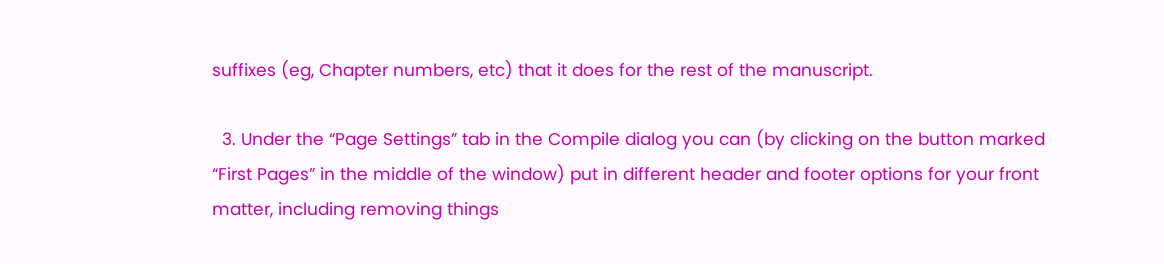suffixes (eg, Chapter numbers, etc) that it does for the rest of the manuscript.

  3. Under the “Page Settings” tab in the Compile dialog you can (by clicking on the button marked “First Pages” in the middle of the window) put in different header and footer options for your front matter, including removing things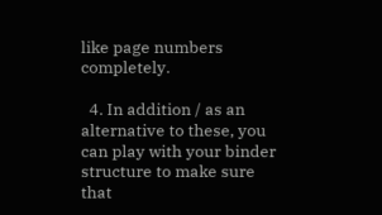like page numbers completely.

  4. In addition / as an alternative to these, you can play with your binder structure to make sure that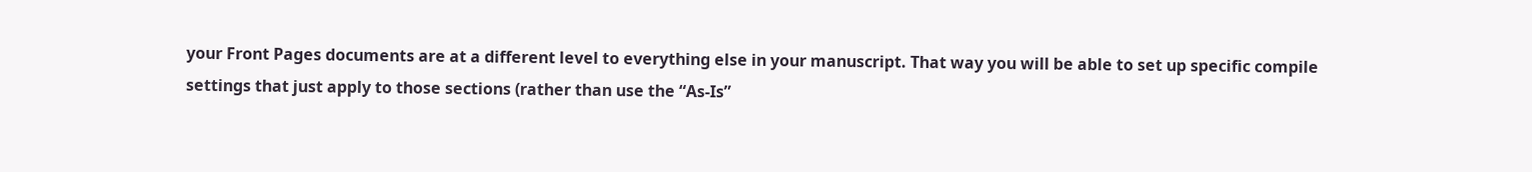your Front Pages documents are at a different level to everything else in your manuscript. That way you will be able to set up specific compile settings that just apply to those sections (rather than use the “As-Is”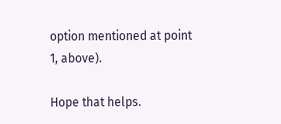option mentioned at point 1, above).

Hope that helps.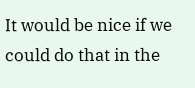It would be nice if we could do that in the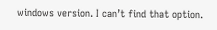windows version. I can’t find that option.